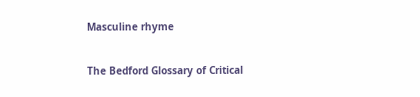Masculine rhyme

The Bedford Glossary of Critical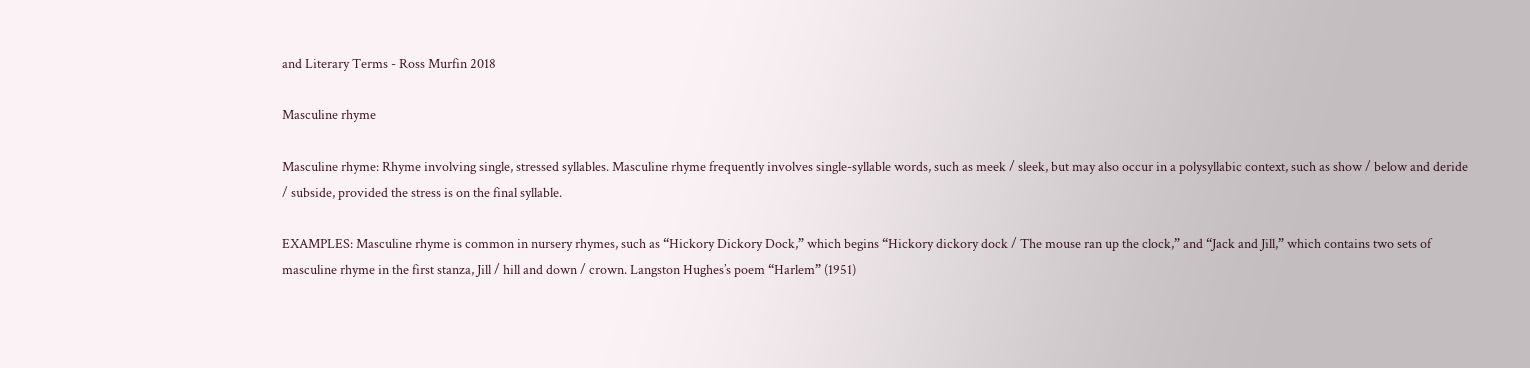and Literary Terms - Ross Murfin 2018

Masculine rhyme

Masculine rhyme: Rhyme involving single, stressed syllables. Masculine rhyme frequently involves single-syllable words, such as meek / sleek, but may also occur in a polysyllabic context, such as show / below and deride / subside, provided the stress is on the final syllable.

EXAMPLES: Masculine rhyme is common in nursery rhymes, such as “Hickory Dickory Dock,” which begins “Hickory dickory dock / The mouse ran up the clock,” and “Jack and Jill,” which contains two sets of masculine rhyme in the first stanza, Jill / hill and down / crown. Langston Hughes’s poem “Harlem” (1951)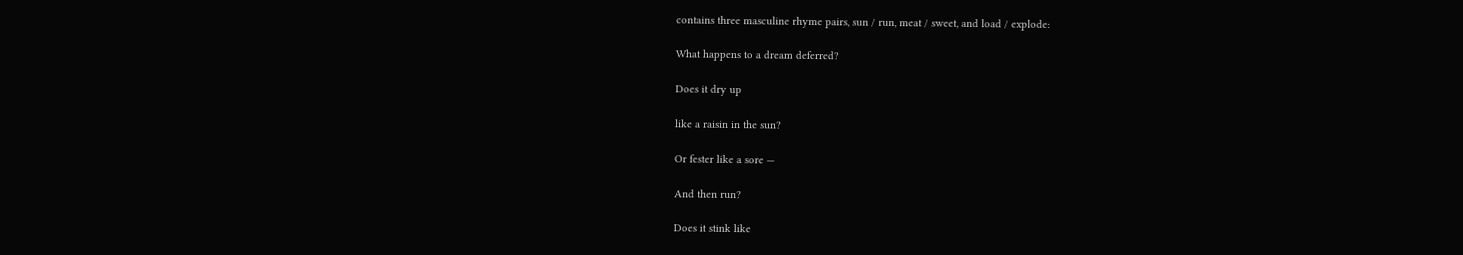contains three masculine rhyme pairs, sun / run, meat / sweet, and load / explode:

What happens to a dream deferred?

Does it dry up

like a raisin in the sun?

Or fester like a sore —

And then run?

Does it stink like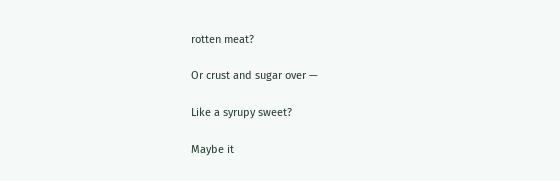rotten meat?

Or crust and sugar over —

Like a syrupy sweet?

Maybe it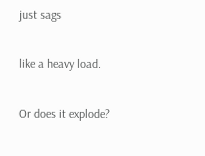just sags

like a heavy load.

Or does it explode?